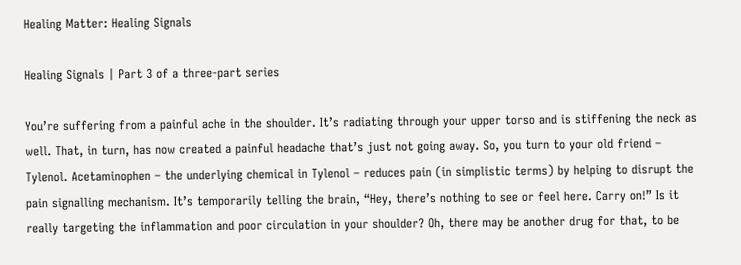Healing Matter: Healing Signals

Healing Signals | Part 3 of a three-part series

You’re suffering from a painful ache in the shoulder. It’s radiating through your upper torso and is stiffening the neck as well. That, in turn, has now created a painful headache that’s just not going away. So, you turn to your old friend – Tylenol. Acetaminophen – the underlying chemical in Tylenol – reduces pain (in simplistic terms) by helping to disrupt the pain signalling mechanism. It’s temporarily telling the brain, “Hey, there’s nothing to see or feel here. Carry on!” Is it really targeting the inflammation and poor circulation in your shoulder? Oh, there may be another drug for that, to be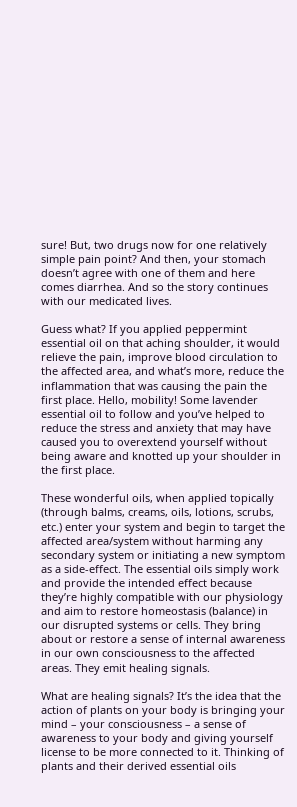sure! But, two drugs now for one relatively simple pain point? And then, your stomach doesn’t agree with one of them and here comes diarrhea. And so the story continues with our medicated lives.

Guess what? If you applied peppermint essential oil on that aching shoulder, it would relieve the pain, improve blood circulation to the affected area, and what’s more, reduce the inflammation that was causing the pain the first place. Hello, mobility! Some lavender essential oil to follow and you’ve helped to reduce the stress and anxiety that may have caused you to overextend yourself without being aware and knotted up your shoulder in the first place.

These wonderful oils, when applied topically (through balms, creams, oils, lotions, scrubs, etc.) enter your system and begin to target the affected area/system without harming any secondary system or initiating a new symptom as a side-effect. The essential oils simply work and provide the intended effect because they’re highly compatible with our physiology and aim to restore homeostasis (balance) in our disrupted systems or cells. They bring about or restore a sense of internal awareness in our own consciousness to the affected areas. They emit healing signals.

What are healing signals? It’s the idea that the action of plants on your body is bringing your mind – your consciousness – a sense of awareness to your body and giving yourself license to be more connected to it. Thinking of plants and their derived essential oils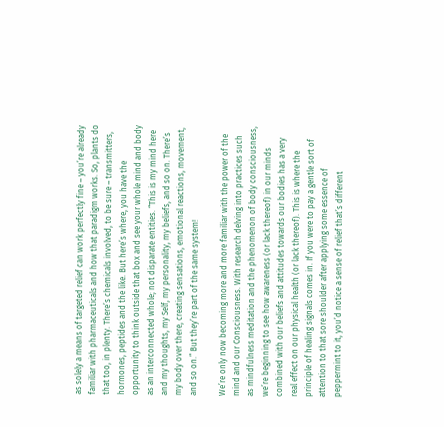as solely a means of targeted relief can work perfectly fine – you’re already familiar with pharmaceuticals and how that paradigm works. So, plants do that too, in plenty. There’s chemicals involved, to be sure – transmitters, hormones, peptides and the like. But here’s where, you have the opportunity to think outside that box and see your whole mind and body as an interconnected whole; not disparate entities. “This is my mind here and my thoughts, my Self, my personality, my beliefs, and so on. There’s my body over there, creating sensations, emotional reactions, movement, and so on.” But they’re part of the same system!

We’re only now becoming more and more familiar with the power of the mind and our Consciousness. With research delving into practices such as mindfulness meditation and the phenomenon of body consciousness, we’re beginning to see how awareness (or lack thereof) in our minds combined with our beliefs and attitudes towards our bodies has a very real effect on our physical health (or lack thereof). This is where the principle of healing signals comes in. If you were to pay a gentle sort of attention to that sore shoulder after applying some essence of peppermint to it, you’d notice a sense of relief that’s different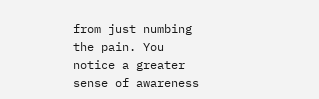from just numbing the pain. You notice a greater sense of awareness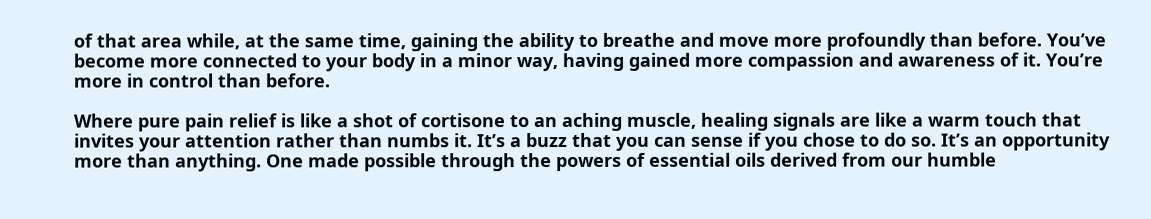of that area while, at the same time, gaining the ability to breathe and move more profoundly than before. You’ve become more connected to your body in a minor way, having gained more compassion and awareness of it. You’re more in control than before.

Where pure pain relief is like a shot of cortisone to an aching muscle, healing signals are like a warm touch that invites your attention rather than numbs it. It’s a buzz that you can sense if you chose to do so. It’s an opportunity more than anything. One made possible through the powers of essential oils derived from our humble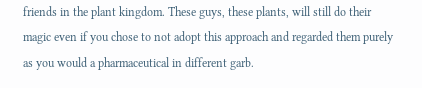friends in the plant kingdom. These guys, these plants, will still do their magic even if you chose to not adopt this approach and regarded them purely as you would a pharmaceutical in different garb.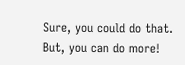Sure, you could do that. But, you can do more!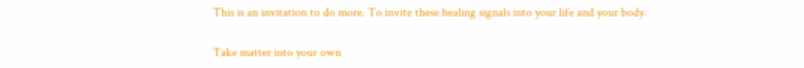This is an invitation to do more. To invite these healing signals into your life and your body.

Take matter into your own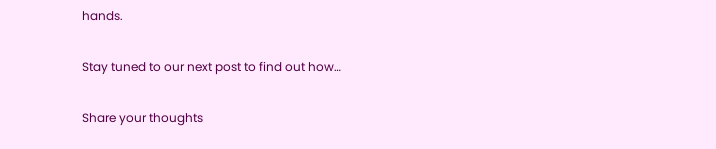hands.

Stay tuned to our next post to find out how…

Share your thoughts